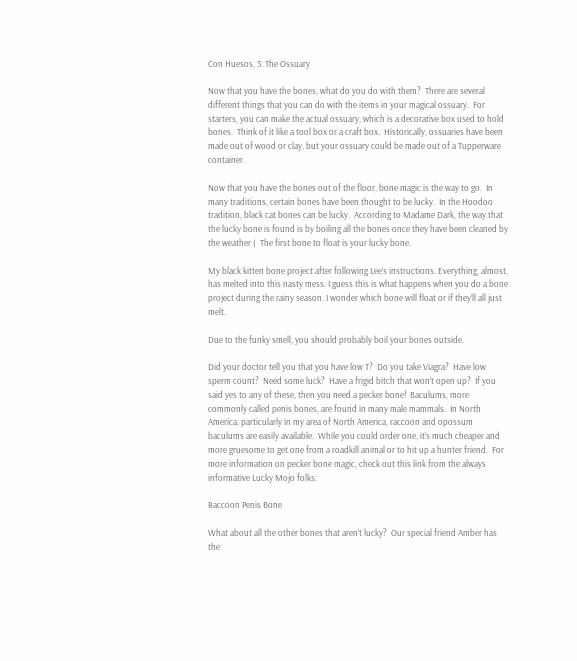Con Huesos, 3: The Ossuary

Now that you have the bones, what do you do with them?  There are several different things that you can do with the items in your magical ossuary.  For starters, you can make the actual ossuary, which is a decorative box used to hold bones.  Think of it like a tool box or a craft box.  Historically, ossuaries have been made out of wood or clay, but your ossuary could be made out of a Tupperware container.

Now that you have the bones out of the floor, bone magic is the way to go.  In many traditions, certain bones have been thought to be lucky.  In the Hoodoo tradition, black cat bones can be lucky.  According to Madame Dark, the way that the lucky bone is found is by boiling all the bones once they have been cleaned by the weather (  The first bone to float is your lucky bone.

My black kitten bone project after following Lee’s instructions. Everything, almost, has melted into this nasty mess. I guess this is what happens when you do a bone project during the rainy season. I wonder which bone will float or if they’ll all just melt.

Due to the funky smell, you should probably boil your bones outside.

Did your doctor tell you that you have low T?  Do you take Viagra?  Have low sperm count?  Need some luck?  Have a frigid bitch that won’t open up?  If you said yes to any of these, then you need a pecker bone!  Baculums, more commonly called penis bones, are found in many male mammals.  In North America, particularly in my area of North America, raccoon and opossum baculums are easily available.  While you could order one, it’s much cheaper and more gruesome to get one from a roadkill animal or to hit up a hunter friend.  For more information on pecker bone magic, check out this link from the always informative Lucky Mojo folks:

Raccoon Penis Bone

What about all the other bones that aren’t lucky?  Our special friend Amber has the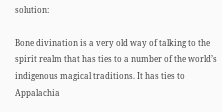solution:

Bone divination is a very old way of talking to the spirit realm that has ties to a number of the world’s indigenous magical traditions. It has ties to Appalachia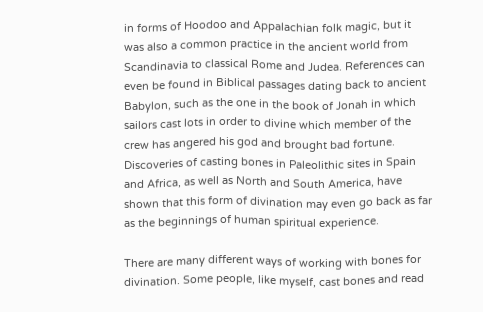in forms of Hoodoo and Appalachian folk magic, but it was also a common practice in the ancient world from Scandinavia to classical Rome and Judea. References can even be found in Biblical passages dating back to ancient Babylon, such as the one in the book of Jonah in which sailors cast lots in order to divine which member of the crew has angered his god and brought bad fortune. Discoveries of casting bones in Paleolithic sites in Spain and Africa, as well as North and South America, have shown that this form of divination may even go back as far as the beginnings of human spiritual experience.

There are many different ways of working with bones for divination. Some people, like myself, cast bones and read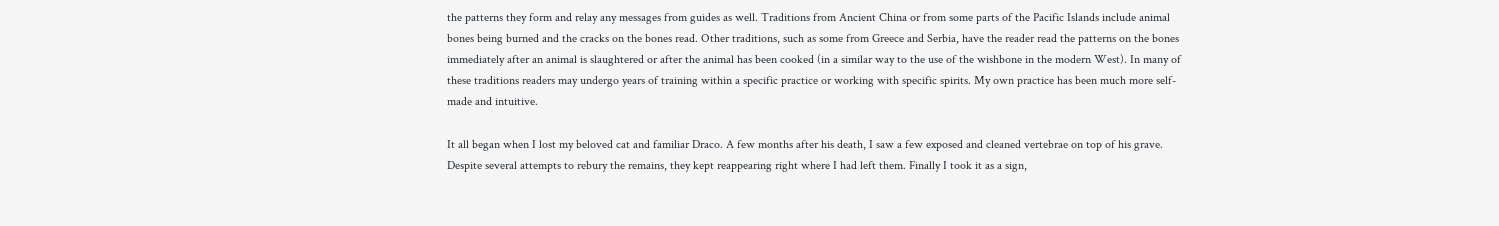the patterns they form and relay any messages from guides as well. Traditions from Ancient China or from some parts of the Pacific Islands include animal bones being burned and the cracks on the bones read. Other traditions, such as some from Greece and Serbia, have the reader read the patterns on the bones immediately after an animal is slaughtered or after the animal has been cooked (in a similar way to the use of the wishbone in the modern West). In many of these traditions readers may undergo years of training within a specific practice or working with specific spirits. My own practice has been much more self-made and intuitive.

It all began when I lost my beloved cat and familiar Draco. A few months after his death, I saw a few exposed and cleaned vertebrae on top of his grave. Despite several attempts to rebury the remains, they kept reappearing right where I had left them. Finally I took it as a sign,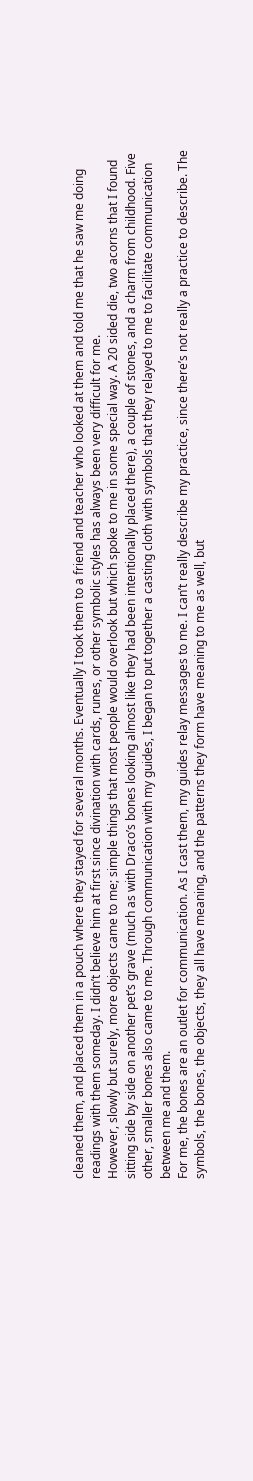cleaned them, and placed them in a pouch where they stayed for several months. Eventually I took them to a friend and teacher who looked at them and told me that he saw me doing readings with them someday. I didn’t believe him at first since divination with cards, runes, or other symbolic styles has always been very difficult for me.
However, slowly but surely, more objects came to me; simple things that most people would overlook but which spoke to me in some special way. A 20 sided die, two acorns that I found sitting side by side on another pet’s grave (much as with Draco’s bones looking almost like they had been intentionally placed there), a couple of stones, and a charm from childhood. Five other, smaller bones also came to me. Through communication with my guides, I began to put together a casting cloth with symbols that they relayed to me to facilitate communication between me and them.
For me, the bones are an outlet for communication. As I cast them, my guides relay messages to me. I can’t really describe my practice, since there’s not really a practice to describe. The symbols, the bones, the objects, they all have meaning, and the patterns they form have meaning to me as well, but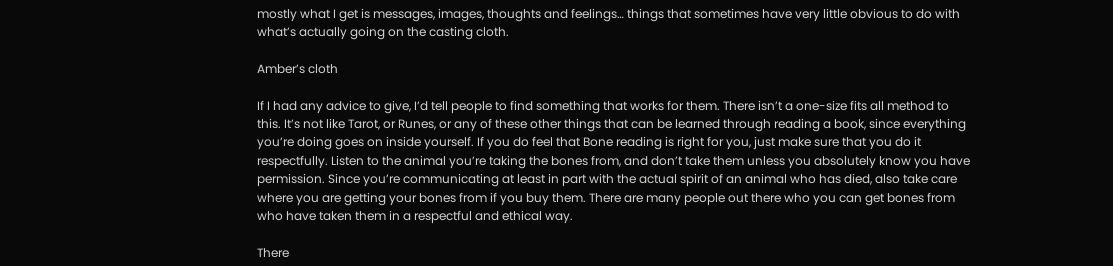mostly what I get is messages, images, thoughts and feelings… things that sometimes have very little obvious to do with what’s actually going on the casting cloth.

Amber’s cloth

If I had any advice to give, I’d tell people to find something that works for them. There isn’t a one-size fits all method to this. It’s not like Tarot, or Runes, or any of these other things that can be learned through reading a book, since everything you’re doing goes on inside yourself. If you do feel that Bone reading is right for you, just make sure that you do it respectfully. Listen to the animal you’re taking the bones from, and don’t take them unless you absolutely know you have permission. Since you’re communicating at least in part with the actual spirit of an animal who has died, also take care where you are getting your bones from if you buy them. There are many people out there who you can get bones from who have taken them in a respectful and ethical way.

There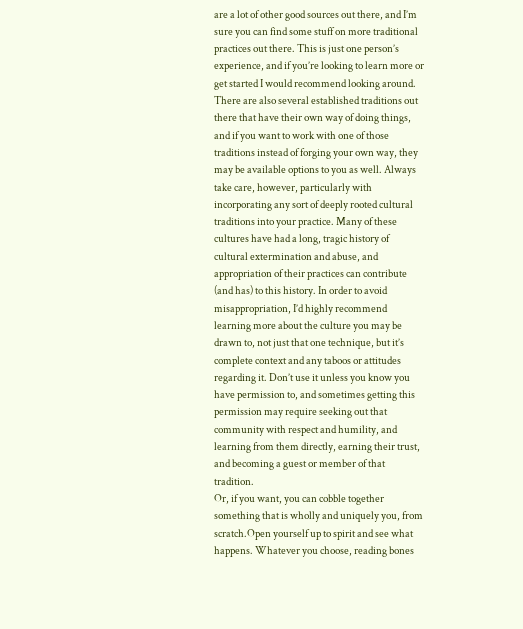are a lot of other good sources out there, and I’m sure you can find some stuff on more traditional practices out there. This is just one person’s experience, and if you’re looking to learn more or get started I would recommend looking around. There are also several established traditions out there that have their own way of doing things, and if you want to work with one of those traditions instead of forging your own way, they may be available options to you as well. Always take care, however, particularly with incorporating any sort of deeply rooted cultural traditions into your practice. Many of these cultures have had a long, tragic history of cultural extermination and abuse, and appropriation of their practices can contribute (and has) to this history. In order to avoid misappropriation, I’d highly recommend learning more about the culture you may be drawn to, not just that one technique, but it’s complete context and any taboos or attitudes regarding it. Don’t use it unless you know you have permission to, and sometimes getting this permission may require seeking out that community with respect and humility, and learning from them directly, earning their trust, and becoming a guest or member of that tradition.
Or, if you want, you can cobble together something that is wholly and uniquely you, from scratch.Open yourself up to spirit and see what happens. Whatever you choose, reading bones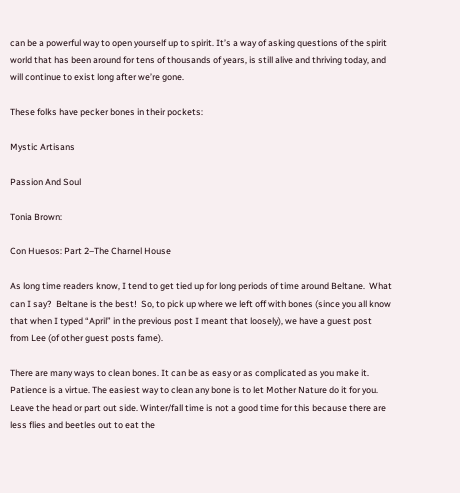can be a powerful way to open yourself up to spirit. It’s a way of asking questions of the spirit world that has been around for tens of thousands of years, is still alive and thriving today, and will continue to exist long after we’re gone.

These folks have pecker bones in their pockets:

Mystic Artisans

Passion And Soul

Tonia Brown:

Con Huesos: Part 2–The Charnel House

As long time readers know, I tend to get tied up for long periods of time around Beltane.  What can I say?  Beltane is the best!  So, to pick up where we left off with bones (since you all know that when I typed “April” in the previous post I meant that loosely), we have a guest post from Lee (of other guest posts fame).

There are many ways to clean bones. It can be as easy or as complicated as you make it. Patience is a virtue. The easiest way to clean any bone is to let Mother Nature do it for you. Leave the head or part out side. Winter/fall time is not a good time for this because there are less flies and beetles out to eat the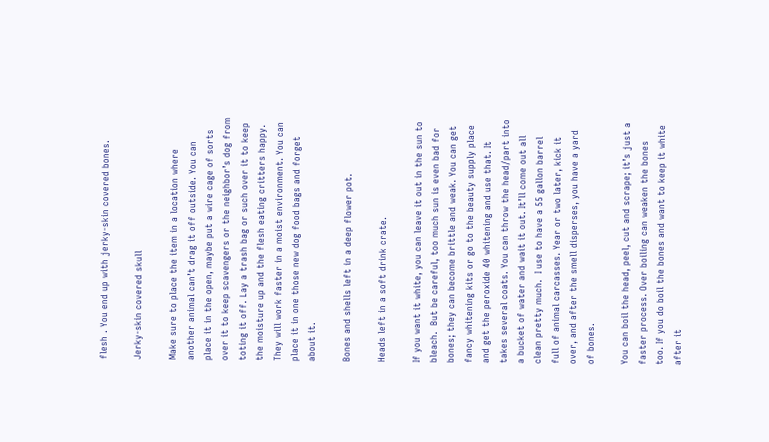flesh . You end up with jerky-skin covered bones.

Jerky-skin covered skull

Make sure to place the item in a location where another animal can’t drag it off outside. You can place it in the open, maybe put a wire cage of sorts over it to keep scavengers or the neighbor’s dog from toting it off. Lay a trash bag or such over it to keep the moisture up and the flesh eating critters happy. They will work faster in a moist environment. You can place it in one those new dog food bags and forget about it.

Bones and shells left in a deep flower pot.

Heads left in a soft drink crate.

If you want it white, you can leave it out in the sun to bleach.  But be careful, too much sun is even bad for bones; they can become brittle and weak. You can get fancy whitening kits or go to the beauty supply place and get the peroxide 40 whitening and use that. It takes several coats. You can throw the head/part into a bucket of water and wait it out. It’ll come out all clean pretty much.  I use to have a 55 gallon barrel full of animal carcasses. Year or two later, kick it over, and after the smell disperses, you have a yard of bones.

You can boil the head, peel, cut and scrape; it’s just a faster process. Over boiling can weaken the bones too. If you do boil the bones and want to keep it white after it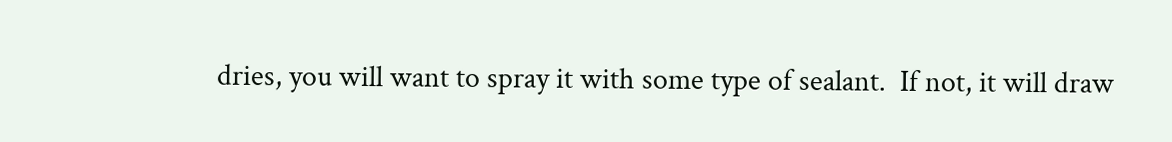dries, you will want to spray it with some type of sealant.  If not, it will draw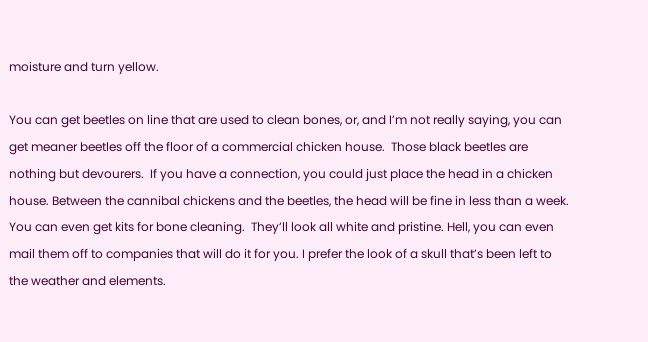moisture and turn yellow.

You can get beetles on line that are used to clean bones, or, and I’m not really saying, you can get meaner beetles off the floor of a commercial chicken house.  Those black beetles are nothing but devourers.  If you have a connection, you could just place the head in a chicken house. Between the cannibal chickens and the beetles, the head will be fine in less than a week. You can even get kits for bone cleaning.  They’ll look all white and pristine. Hell, you can even mail them off to companies that will do it for you. I prefer the look of a skull that’s been left to the weather and elements.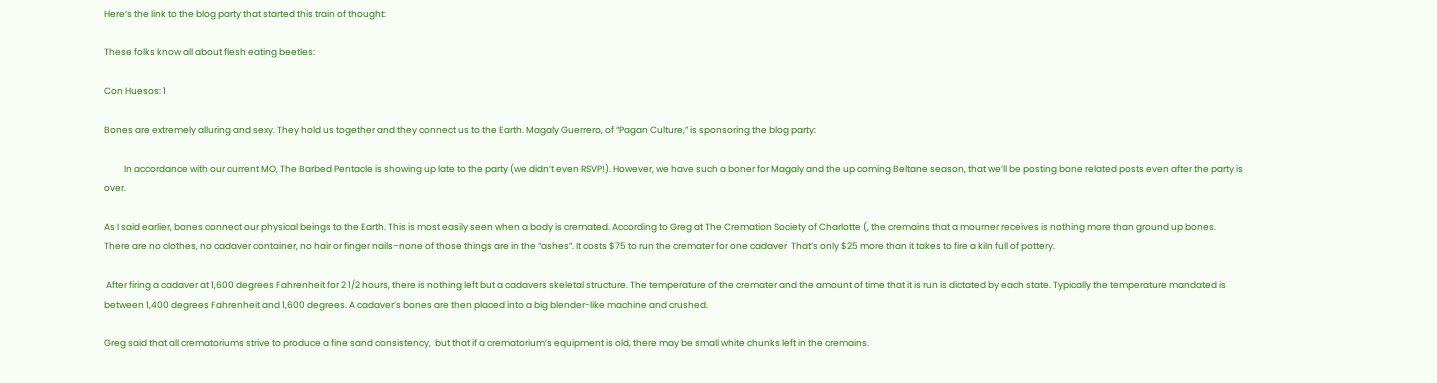Here’s the link to the blog party that started this train of thought:

These folks know all about flesh eating beetles:

Con Huesos: 1

Bones are extremely alluring and sexy. They hold us together and they connect us to the Earth. Magaly Guerrero, of “Pagan Culture,” is sponsoring the blog party:

          In accordance with our current MO, The Barbed Pentacle is showing up late to the party (we didn’t even RSVP!). However, we have such a boner for Magaly and the up coming Beltane season, that we’ll be posting bone related posts even after the party is over.

As I said earlier, bones connect our physical beings to the Earth. This is most easily seen when a body is cremated. According to Greg at The Cremation Society of Charlotte (, the cremains that a mourner receives is nothing more than ground up bones. There are no clothes, no cadaver container, no hair or finger nails–none of those things are in the “ashes”. It costs $75 to run the cremater for one cadaver  That’s only $25 more than it takes to fire a kiln full of pottery.

 After firing a cadaver at 1,600 degrees Fahrenheit for 2 1/2 hours, there is nothing left but a cadavers skeletal structure. The temperature of the cremater and the amount of time that it is run is dictated by each state. Typically the temperature mandated is between 1,400 degrees Fahrenheit and 1,600 degrees. A cadaver’s bones are then placed into a big blender-like machine and crushed.

Greg said that all crematoriums strive to produce a fine sand consistency,  but that if a crematorium’s equipment is old, there may be small white chunks left in the cremains.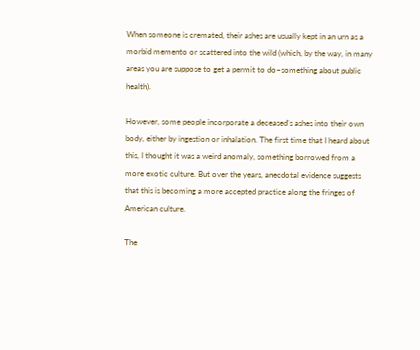When someone is cremated, their ashes are usually kept in an urn as a morbid memento or scattered into the wild (which, by the way, in many areas you are suppose to get a permit to do–something about public health).

However, some people incorporate a deceased’s ashes into their own body, either by ingestion or inhalation. The first time that I heard about this, I thought it was a weird anomaly, something borrowed from a more exotic culture. But over the years, anecdotal evidence suggests that this is becoming a more accepted practice along the fringes of American culture.

The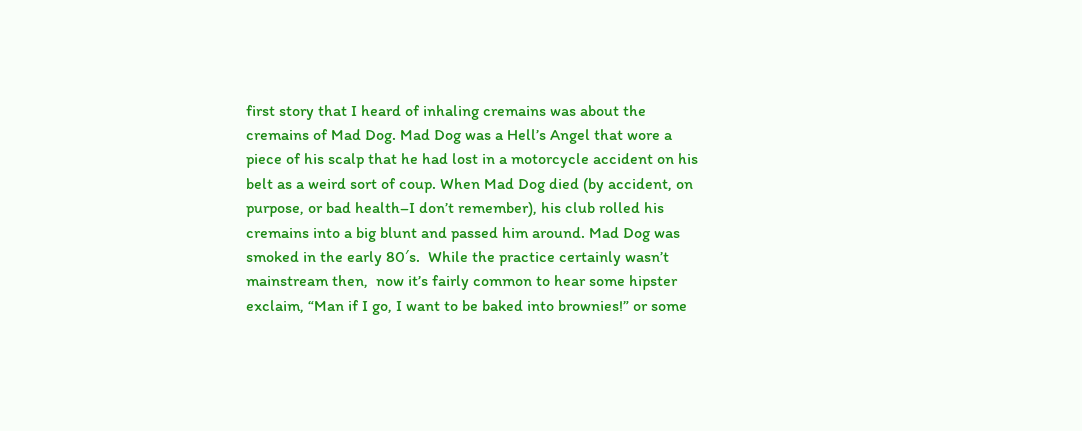first story that I heard of inhaling cremains was about the cremains of Mad Dog. Mad Dog was a Hell’s Angel that wore a piece of his scalp that he had lost in a motorcycle accident on his belt as a weird sort of coup. When Mad Dog died (by accident, on purpose, or bad health–I don’t remember), his club rolled his cremains into a big blunt and passed him around. Mad Dog was smoked in the early 80′s.  While the practice certainly wasn’t mainstream then,  now it’s fairly common to hear some hipster exclaim, “Man if I go, I want to be baked into brownies!” or some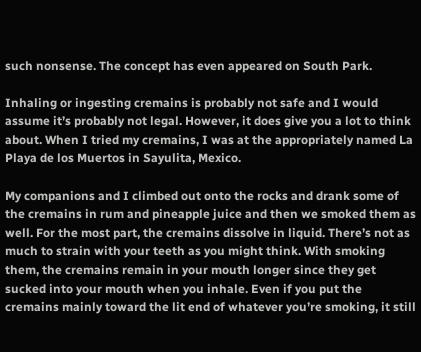such nonsense. The concept has even appeared on South Park.

Inhaling or ingesting cremains is probably not safe and I would assume it’s probably not legal. However, it does give you a lot to think about. When I tried my cremains, I was at the appropriately named La Playa de los Muertos in Sayulita, Mexico.

My companions and I climbed out onto the rocks and drank some of the cremains in rum and pineapple juice and then we smoked them as well. For the most part, the cremains dissolve in liquid. There’s not as much to strain with your teeth as you might think. With smoking them, the cremains remain in your mouth longer since they get sucked into your mouth when you inhale. Even if you put the cremains mainly toward the lit end of whatever you’re smoking, it still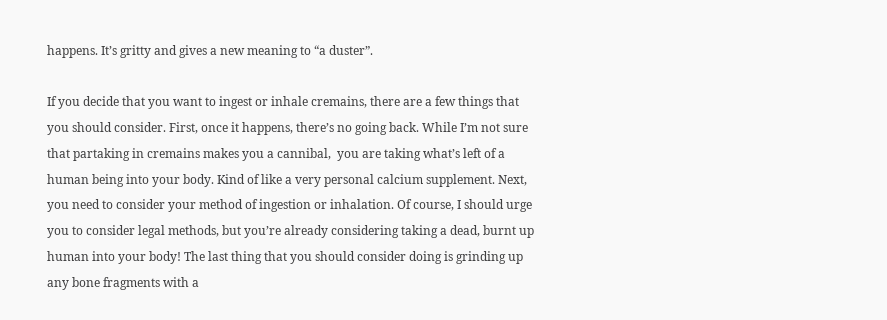happens. It’s gritty and gives a new meaning to “a duster”.

If you decide that you want to ingest or inhale cremains, there are a few things that you should consider. First, once it happens, there’s no going back. While I’m not sure that partaking in cremains makes you a cannibal,  you are taking what’s left of a human being into your body. Kind of like a very personal calcium supplement. Next, you need to consider your method of ingestion or inhalation. Of course, I should urge you to consider legal methods, but you’re already considering taking a dead, burnt up human into your body! The last thing that you should consider doing is grinding up any bone fragments with a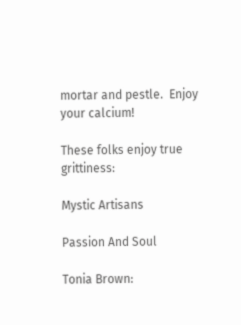mortar and pestle.  Enjoy your calcium!

These folks enjoy true grittiness:

Mystic Artisans

Passion And Soul

Tonia Brown: